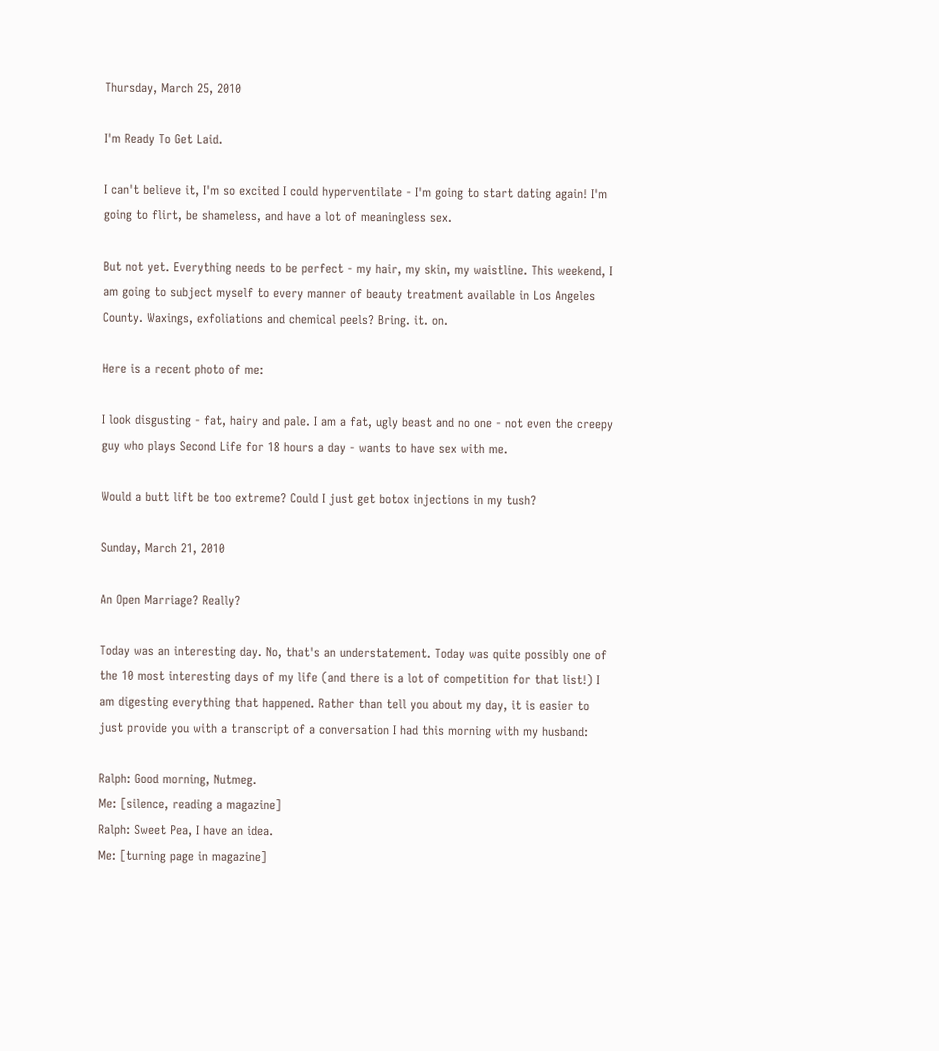Thursday, March 25, 2010

I'm Ready To Get Laid.

I can't believe it, I'm so excited I could hyperventilate - I'm going to start dating again! I'm going to flirt, be shameless, and have a lot of meaningless sex.

But not yet. Everything needs to be perfect - my hair, my skin, my waistline. This weekend, I am going to subject myself to every manner of beauty treatment available in Los Angeles County. Waxings, exfoliations and chemical peels? Bring. it. on.

Here is a recent photo of me:

I look disgusting - fat, hairy and pale. I am a fat, ugly beast and no one - not even the creepy guy who plays Second Life for 18 hours a day - wants to have sex with me.

Would a butt lift be too extreme? Could I just get botox injections in my tush?

Sunday, March 21, 2010

An Open Marriage? Really?

Today was an interesting day. No, that's an understatement. Today was quite possibly one of the 10 most interesting days of my life (and there is a lot of competition for that list!) I am digesting everything that happened. Rather than tell you about my day, it is easier to just provide you with a transcript of a conversation I had this morning with my husband:

Ralph: Good morning, Nutmeg.
Me: [silence, reading a magazine]
Ralph: Sweet Pea, I have an idea.
Me: [turning page in magazine]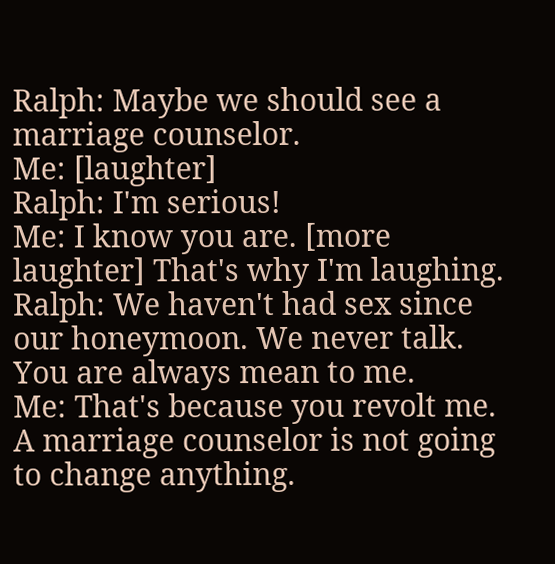Ralph: Maybe we should see a marriage counselor.
Me: [laughter]
Ralph: I'm serious!
Me: I know you are. [more laughter] That's why I'm laughing.
Ralph: We haven't had sex since our honeymoon. We never talk. You are always mean to me.
Me: That's because you revolt me. A marriage counselor is not going to change anything.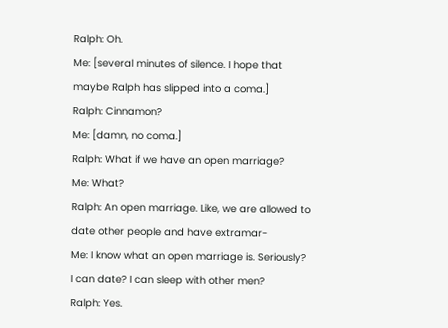Ralph: Oh.
Me: [several minutes of silence. I hope that maybe Ralph has slipped into a coma.]
Ralph: Cinnamon?
Me: [damn, no coma.]
Ralph: What if we have an open marriage?
Me: What?
Ralph: An open marriage. Like, we are allowed to date other people and have extramar-
Me: I know what an open marriage is. Seriously? I can date? I can sleep with other men?
Ralph: Yes.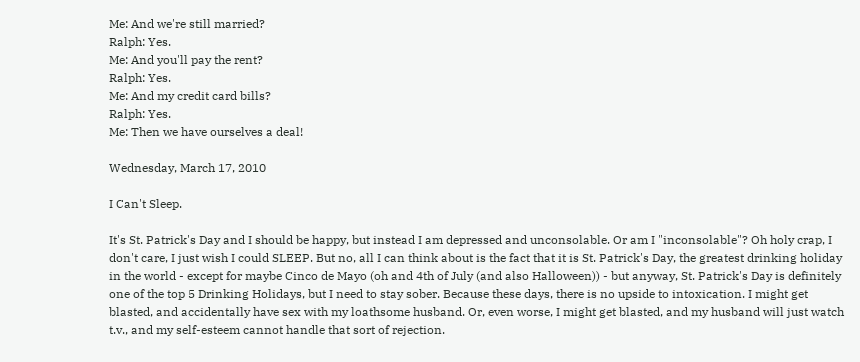Me: And we're still married?
Ralph: Yes.
Me: And you'll pay the rent?
Ralph: Yes.
Me: And my credit card bills?
Ralph: Yes.
Me: Then we have ourselves a deal!

Wednesday, March 17, 2010

I Can't Sleep.

It's St. Patrick's Day and I should be happy, but instead I am depressed and unconsolable. Or am I "inconsolable"? Oh holy crap, I don't care, I just wish I could SLEEP. But no, all I can think about is the fact that it is St. Patrick's Day, the greatest drinking holiday in the world - except for maybe Cinco de Mayo (oh and 4th of July (and also Halloween)) - but anyway, St. Patrick's Day is definitely one of the top 5 Drinking Holidays, but I need to stay sober. Because these days, there is no upside to intoxication. I might get blasted, and accidentally have sex with my loathsome husband. Or, even worse, I might get blasted, and my husband will just watch t.v., and my self-esteem cannot handle that sort of rejection.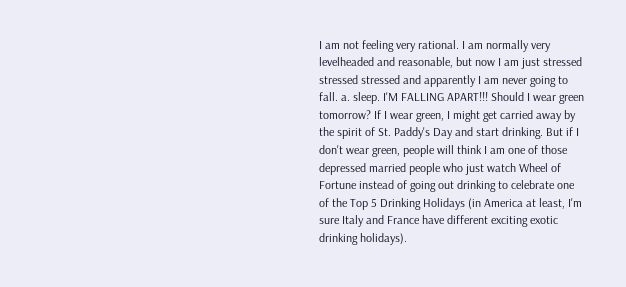I am not feeling very rational. I am normally very levelheaded and reasonable, but now I am just stressed stressed stressed and apparently I am never going to fall. a. sleep. I'M FALLING APART!!! Should I wear green tomorrow? If I wear green, I might get carried away by the spirit of St. Paddy's Day and start drinking. But if I don't wear green, people will think I am one of those depressed married people who just watch Wheel of Fortune instead of going out drinking to celebrate one of the Top 5 Drinking Holidays (in America at least, I'm sure Italy and France have different exciting exotic drinking holidays).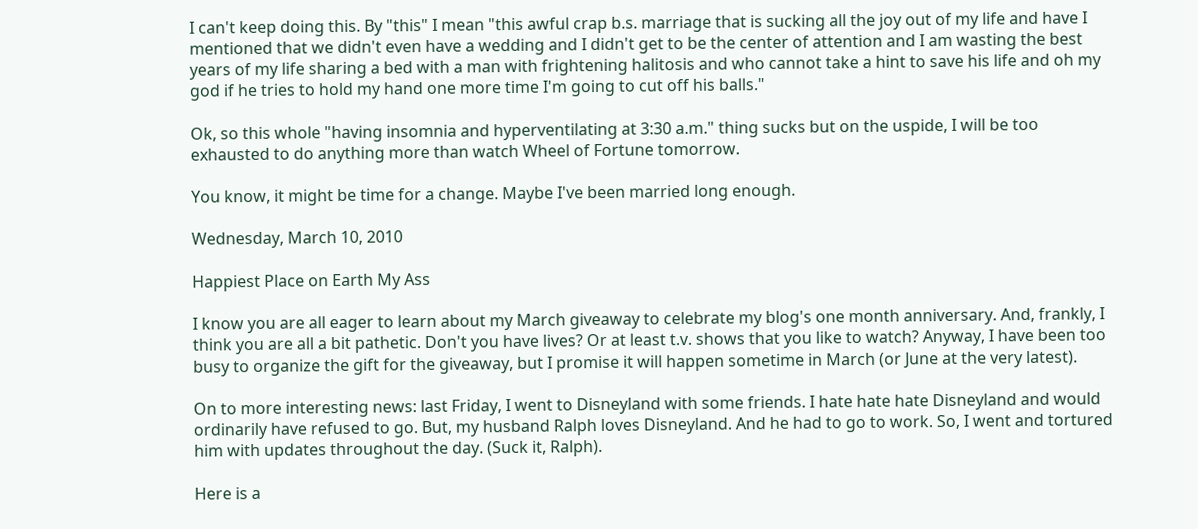I can't keep doing this. By "this" I mean "this awful crap b.s. marriage that is sucking all the joy out of my life and have I mentioned that we didn't even have a wedding and I didn't get to be the center of attention and I am wasting the best years of my life sharing a bed with a man with frightening halitosis and who cannot take a hint to save his life and oh my god if he tries to hold my hand one more time I'm going to cut off his balls."

Ok, so this whole "having insomnia and hyperventilating at 3:30 a.m." thing sucks but on the uspide, I will be too exhausted to do anything more than watch Wheel of Fortune tomorrow.

You know, it might be time for a change. Maybe I've been married long enough.

Wednesday, March 10, 2010

Happiest Place on Earth My Ass

I know you are all eager to learn about my March giveaway to celebrate my blog's one month anniversary. And, frankly, I think you are all a bit pathetic. Don't you have lives? Or at least t.v. shows that you like to watch? Anyway, I have been too busy to organize the gift for the giveaway, but I promise it will happen sometime in March (or June at the very latest).

On to more interesting news: last Friday, I went to Disneyland with some friends. I hate hate hate Disneyland and would ordinarily have refused to go. But, my husband Ralph loves Disneyland. And he had to go to work. So, I went and tortured him with updates throughout the day. (Suck it, Ralph).

Here is a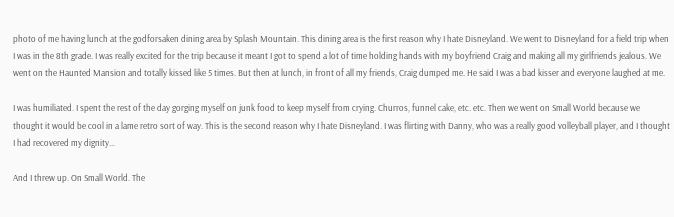photo of me having lunch at the godforsaken dining area by Splash Mountain. This dining area is the first reason why I hate Disneyland. We went to Disneyland for a field trip when I was in the 8th grade. I was really excited for the trip because it meant I got to spend a lot of time holding hands with my boyfriend Craig and making all my girlfriends jealous. We went on the Haunted Mansion and totally kissed like 5 times. But then at lunch, in front of all my friends, Craig dumped me. He said I was a bad kisser and everyone laughed at me.

I was humiliated. I spent the rest of the day gorging myself on junk food to keep myself from crying. Churros, funnel cake, etc. etc. Then we went on Small World because we thought it would be cool in a lame retro sort of way. This is the second reason why I hate Disneyland. I was flirting with Danny, who was a really good volleyball player, and I thought I had recovered my dignity...

And I threw up. On Small World. The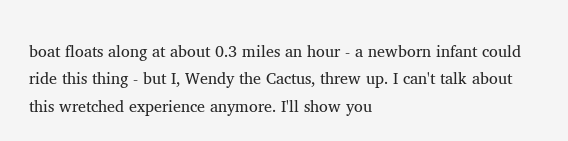boat floats along at about 0.3 miles an hour - a newborn infant could ride this thing - but I, Wendy the Cactus, threw up. I can't talk about this wretched experience anymore. I'll show you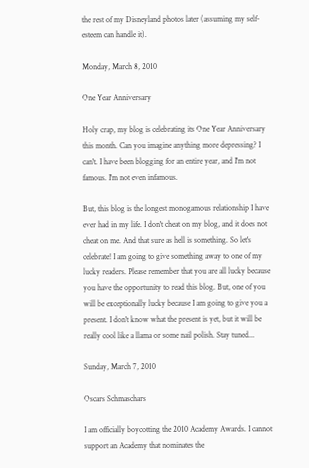the rest of my Disneyland photos later (assuming my self-esteem can handle it).

Monday, March 8, 2010

One Year Anniversary

Holy crap, my blog is celebrating its One Year Anniversary this month. Can you imagine anything more depressing? I can't. I have been blogging for an entire year, and I'm not famous. I'm not even infamous.

But, this blog is the longest monogamous relationship I have ever had in my life. I don't cheat on my blog, and it does not cheat on me. And that sure as hell is something. So let's celebrate! I am going to give something away to one of my lucky readers. Please remember that you are all lucky because you have the opportunity to read this blog. But, one of you will be exceptionally lucky because I am going to give you a present. I don't know what the present is yet, but it will be really cool like a llama or some nail polish. Stay tuned...

Sunday, March 7, 2010

Oscars Schmaschars

I am officially boycotting the 2010 Academy Awards. I cannot support an Academy that nominates the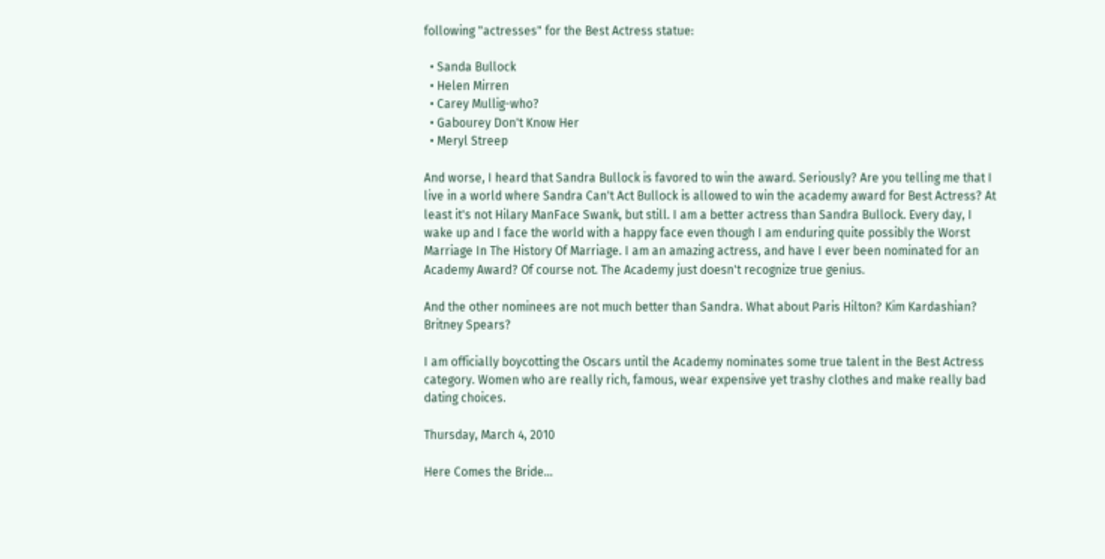following "actresses" for the Best Actress statue:

  • Sanda Bullock
  • Helen Mirren
  • Carey Mullig-who?
  • Gabourey Don't Know Her
  • Meryl Streep

And worse, I heard that Sandra Bullock is favored to win the award. Seriously? Are you telling me that I live in a world where Sandra Can't Act Bullock is allowed to win the academy award for Best Actress? At least it's not Hilary ManFace Swank, but still. I am a better actress than Sandra Bullock. Every day, I wake up and I face the world with a happy face even though I am enduring quite possibly the Worst Marriage In The History Of Marriage. I am an amazing actress, and have I ever been nominated for an Academy Award? Of course not. The Academy just doesn't recognize true genius.

And the other nominees are not much better than Sandra. What about Paris Hilton? Kim Kardashian? Britney Spears?

I am officially boycotting the Oscars until the Academy nominates some true talent in the Best Actress category. Women who are really rich, famous, wear expensive yet trashy clothes and make really bad dating choices.

Thursday, March 4, 2010

Here Comes the Bride...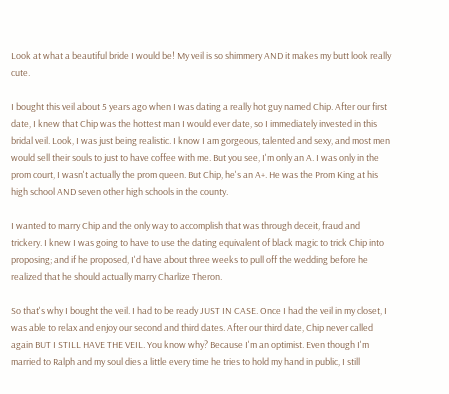Look at what a beautiful bride I would be! My veil is so shimmery AND it makes my butt look really cute.

I bought this veil about 5 years ago when I was dating a really hot guy named Chip. After our first date, I knew that Chip was the hottest man I would ever date, so I immediately invested in this bridal veil. Look, I was just being realistic. I know I am gorgeous, talented and sexy, and most men would sell their souls to just to have coffee with me. But you see, I'm only an A. I was only in the prom court, I wasn't actually the prom queen. But Chip, he's an A+. He was the Prom King at his high school AND seven other high schools in the county.

I wanted to marry Chip and the only way to accomplish that was through deceit, fraud and trickery. I knew I was going to have to use the dating equivalent of black magic to trick Chip into proposing; and if he proposed, I'd have about three weeks to pull off the wedding before he realized that he should actually marry Charlize Theron.

So that's why I bought the veil. I had to be ready JUST IN CASE. Once I had the veil in my closet, I was able to relax and enjoy our second and third dates. After our third date, Chip never called again BUT I STILL HAVE THE VEIL. You know why? Because I'm an optimist. Even though I'm married to Ralph and my soul dies a little every time he tries to hold my hand in public, I still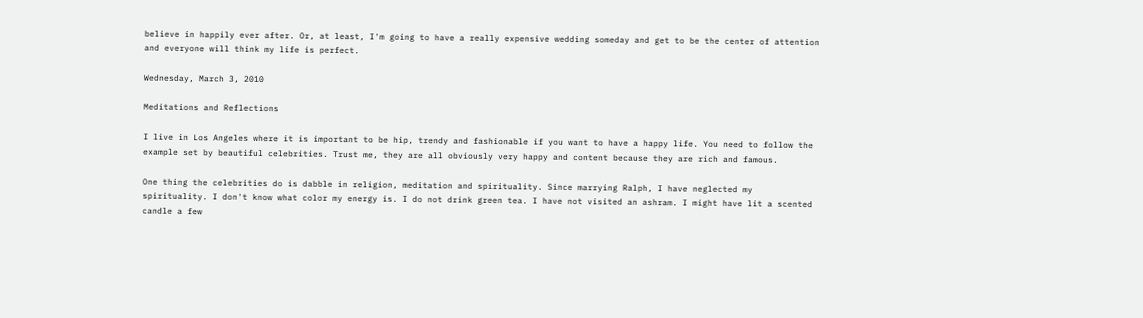believe in happily ever after. Or, at least, I'm going to have a really expensive wedding someday and get to be the center of attention and everyone will think my life is perfect.

Wednesday, March 3, 2010

Meditations and Reflections

I live in Los Angeles where it is important to be hip, trendy and fashionable if you want to have a happy life. You need to follow the example set by beautiful celebrities. Trust me, they are all obviously very happy and content because they are rich and famous.

One thing the celebrities do is dabble in religion, meditation and spirituality. Since marrying Ralph, I have neglected my spirituality. I don't know what color my energy is. I do not drink green tea. I have not visited an ashram. I might have lit a scented candle a few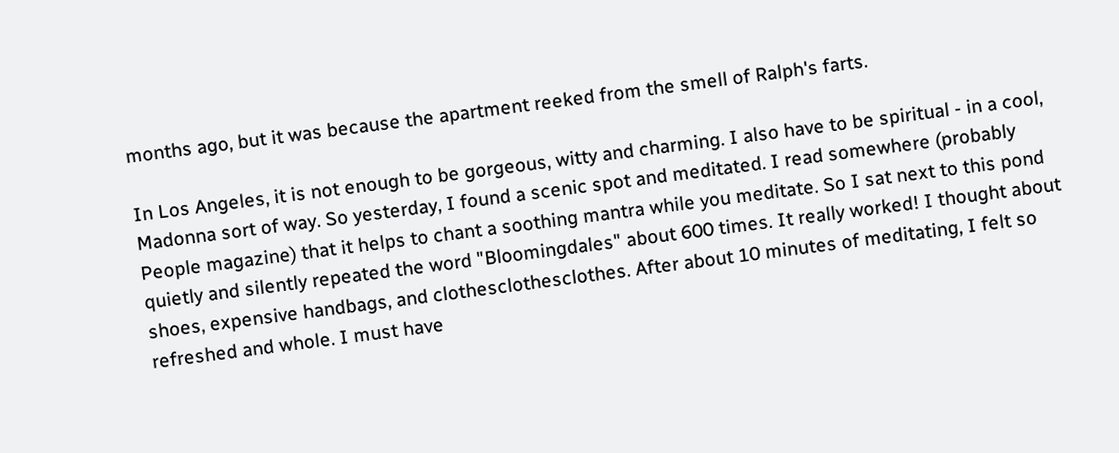months ago, but it was because the apartment reeked from the smell of Ralph's farts.

In Los Angeles, it is not enough to be gorgeous, witty and charming. I also have to be spiritual - in a cool, Madonna sort of way. So yesterday, I found a scenic spot and meditated. I read somewhere (probably People magazine) that it helps to chant a soothing mantra while you meditate. So I sat next to this pond quietly and silently repeated the word "Bloomingdales" about 600 times. It really worked! I thought about shoes, expensive handbags, and clothesclothesclothes. After about 10 minutes of meditating, I felt so refreshed and whole. I must have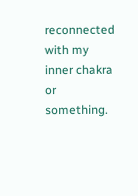reconnected with my inner chakra or something.